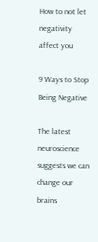How to not let negativity affect you

9 Ways to Stop Being Negative

The latest neuroscience suggests we can change our brains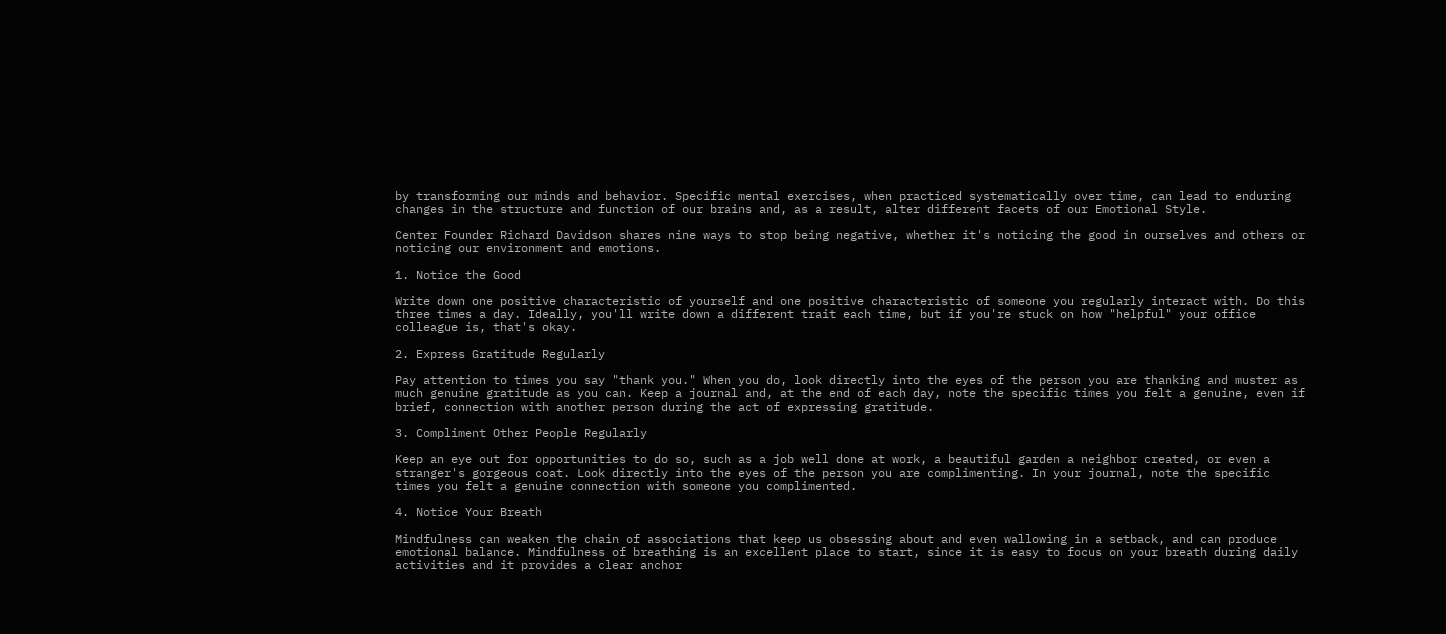by transforming our minds and behavior. Specific mental exercises, when practiced systematically over time, can lead to enduring changes in the structure and function of our brains and, as a result, alter different facets of our Emotional Style.

Center Founder Richard Davidson shares nine ways to stop being negative, whether it's noticing the good in ourselves and others or noticing our environment and emotions.

1. Notice the Good

Write down one positive characteristic of yourself and one positive characteristic of someone you regularly interact with. Do this three times a day. Ideally, you'll write down a different trait each time, but if you're stuck on how "helpful" your office colleague is, that's okay.

2. Express Gratitude Regularly

Pay attention to times you say "thank you." When you do, look directly into the eyes of the person you are thanking and muster as much genuine gratitude as you can. Keep a journal and, at the end of each day, note the specific times you felt a genuine, even if brief, connection with another person during the act of expressing gratitude.

3. Compliment Other People Regularly

Keep an eye out for opportunities to do so, such as a job well done at work, a beautiful garden a neighbor created, or even a stranger's gorgeous coat. Look directly into the eyes of the person you are complimenting. In your journal, note the specific times you felt a genuine connection with someone you complimented.

4. Notice Your Breath

Mindfulness can weaken the chain of associations that keep us obsessing about and even wallowing in a setback, and can produce emotional balance. Mindfulness of breathing is an excellent place to start, since it is easy to focus on your breath during daily activities and it provides a clear anchor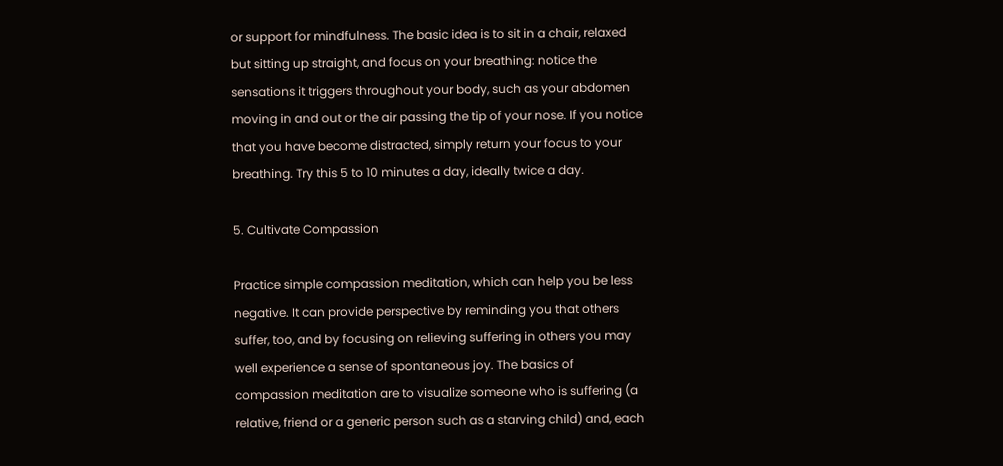or support for mindfulness. The basic idea is to sit in a chair, relaxed but sitting up straight, and focus on your breathing: notice the sensations it triggers throughout your body, such as your abdomen moving in and out or the air passing the tip of your nose. If you notice that you have become distracted, simply return your focus to your breathing. Try this 5 to 10 minutes a day, ideally twice a day.

5. Cultivate Compassion

Practice simple compassion meditation, which can help you be less negative. It can provide perspective by reminding you that others suffer, too, and by focusing on relieving suffering in others you may well experience a sense of spontaneous joy. The basics of compassion meditation are to visualize someone who is suffering (a relative, friend or a generic person such as a starving child) and, each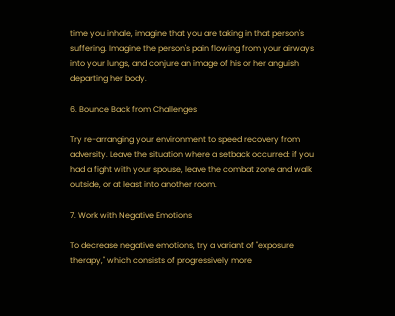time you inhale, imagine that you are taking in that person's suffering. Imagine the person's pain flowing from your airways into your lungs, and conjure an image of his or her anguish departing her body.

6. Bounce Back from Challenges

Try re-arranging your environment to speed recovery from adversity. Leave the situation where a setback occurred: if you had a fight with your spouse, leave the combat zone and walk outside, or at least into another room.

7. Work with Negative Emotions

To decrease negative emotions, try a variant of "exposure therapy," which consists of progressively more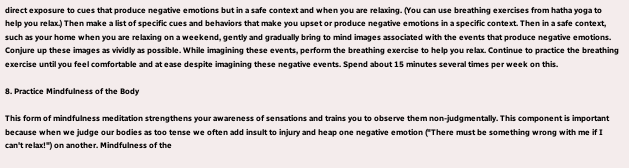direct exposure to cues that produce negative emotions but in a safe context and when you are relaxing. (You can use breathing exercises from hatha yoga to help you relax.) Then make a list of specific cues and behaviors that make you upset or produce negative emotions in a specific context. Then in a safe context, such as your home when you are relaxing on a weekend, gently and gradually bring to mind images associated with the events that produce negative emotions. Conjure up these images as vividly as possible. While imagining these events, perform the breathing exercise to help you relax. Continue to practice the breathing exercise until you feel comfortable and at ease despite imagining these negative events. Spend about 15 minutes several times per week on this.

8. Practice Mindfulness of the Body

This form of mindfulness meditation strengthens your awareness of sensations and trains you to observe them non-judgmentally. This component is important because when we judge our bodies as too tense we often add insult to injury and heap one negative emotion ("There must be something wrong with me if I can't relax!") on another. Mindfulness of the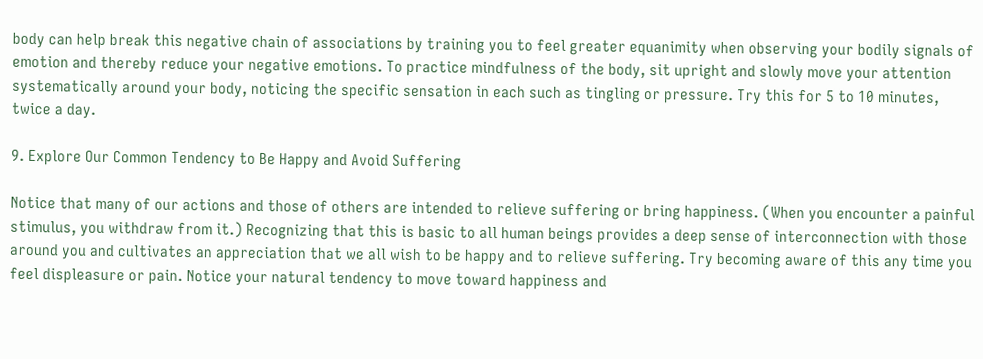body can help break this negative chain of associations by training you to feel greater equanimity when observing your bodily signals of emotion and thereby reduce your negative emotions. To practice mindfulness of the body, sit upright and slowly move your attention systematically around your body, noticing the specific sensation in each such as tingling or pressure. Try this for 5 to 10 minutes, twice a day.

9. Explore Our Common Tendency to Be Happy and Avoid Suffering

Notice that many of our actions and those of others are intended to relieve suffering or bring happiness. (When you encounter a painful stimulus, you withdraw from it.) Recognizing that this is basic to all human beings provides a deep sense of interconnection with those around you and cultivates an appreciation that we all wish to be happy and to relieve suffering. Try becoming aware of this any time you feel displeasure or pain. Notice your natural tendency to move toward happiness and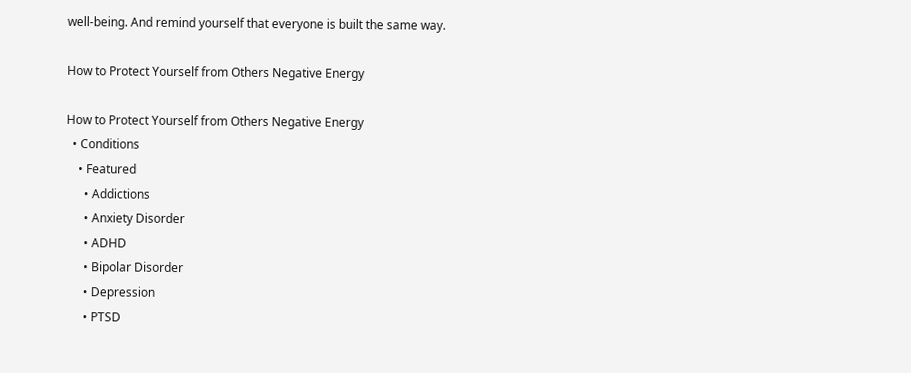well-being. And remind yourself that everyone is built the same way.

How to Protect Yourself from Others Negative Energy

How to Protect Yourself from Others Negative Energy
  • Conditions
    • Featured
      • Addictions
      • Anxiety Disorder
      • ADHD
      • Bipolar Disorder
      • Depression
      • PTSD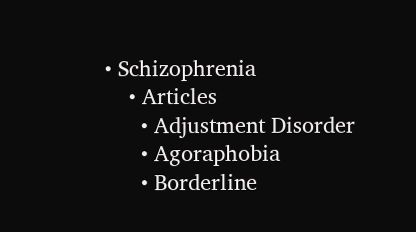• Schizophrenia
    • Articles
      • Adjustment Disorder
      • Agoraphobia
      • Borderline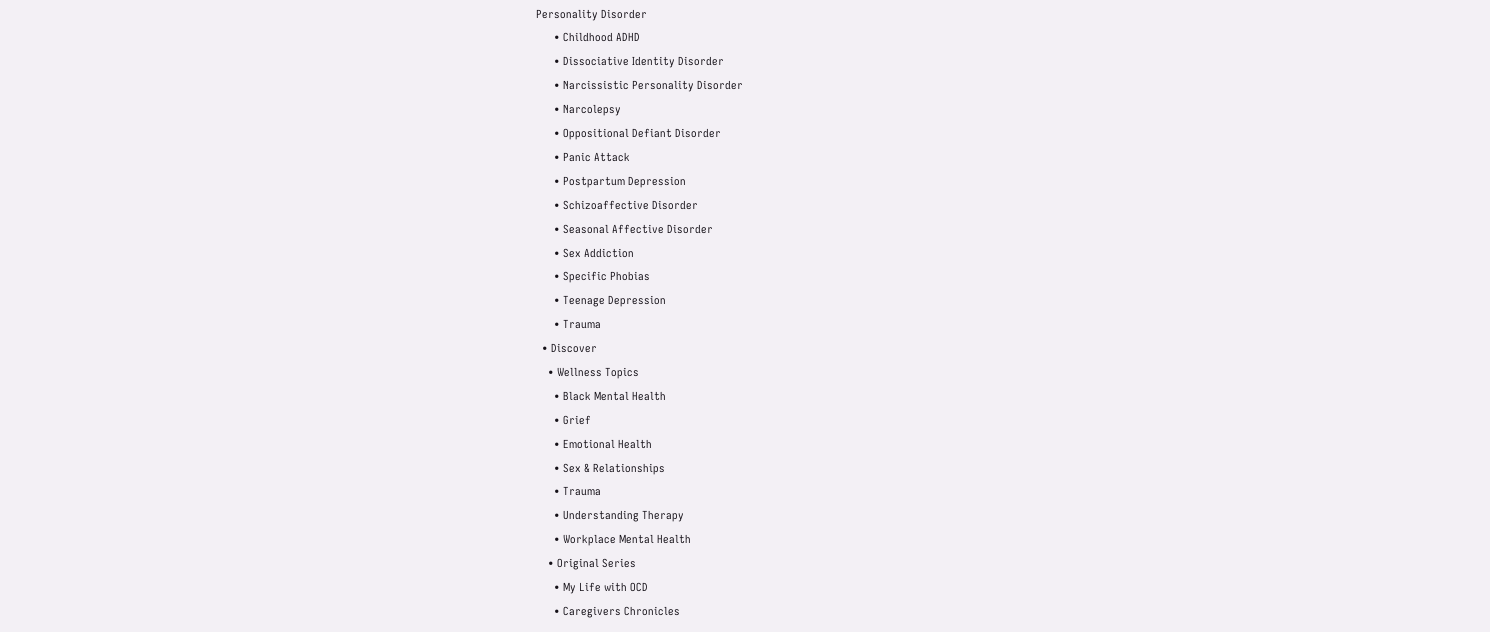Personality Disorder
      • Childhood ADHD
      • Dissociative Identity Disorder
      • Narcissistic Personality Disorder
      • Narcolepsy
      • Oppositional Defiant Disorder
      • Panic Attack
      • Postpartum Depression
      • Schizoaffective Disorder
      • Seasonal Affective Disorder
      • Sex Addiction
      • Specific Phobias
      • Teenage Depression
      • Trauma
  • Discover
    • Wellness Topics
      • Black Mental Health
      • Grief
      • Emotional Health
      • Sex & Relationships
      • Trauma
      • Understanding Therapy
      • Workplace Mental Health
    • Original Series
      • My Life with OCD
      • Caregivers Chronicles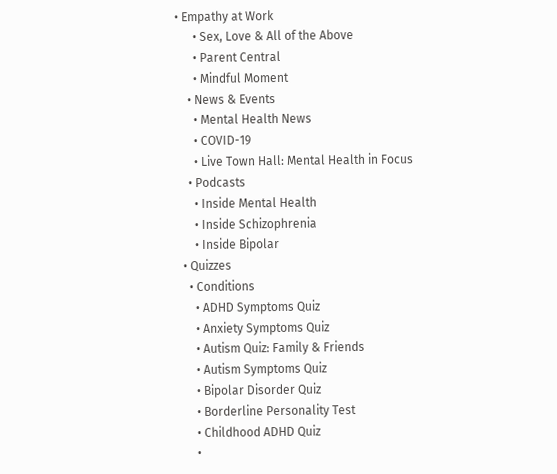• Empathy at Work
      • Sex, Love & All of the Above
      • Parent Central
      • Mindful Moment
    • News & Events
      • Mental Health News
      • COVID-19
      • Live Town Hall: Mental Health in Focus
    • Podcasts
      • Inside Mental Health
      • Inside Schizophrenia
      • Inside Bipolar
  • Quizzes
    • Conditions
      • ADHD Symptoms Quiz
      • Anxiety Symptoms Quiz
      • Autism Quiz: Family & Friends
      • Autism Symptoms Quiz
      • Bipolar Disorder Quiz
      • Borderline Personality Test
      • Childhood ADHD Quiz
      •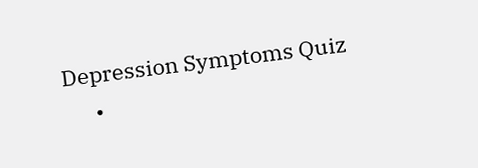Depression Symptoms Quiz
      •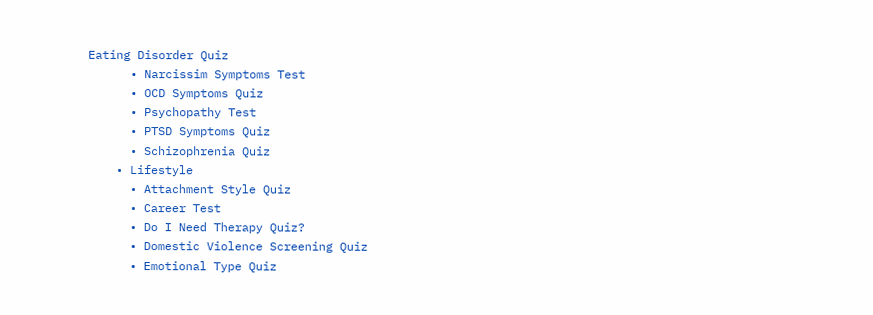Eating Disorder Quiz
      • Narcissim Symptoms Test
      • OCD Symptoms Quiz
      • Psychopathy Test
      • PTSD Symptoms Quiz
      • Schizophrenia Quiz
    • Lifestyle
      • Attachment Style Quiz
      • Career Test
      • Do I Need Therapy Quiz?
      • Domestic Violence Screening Quiz
      • Emotional Type Quiz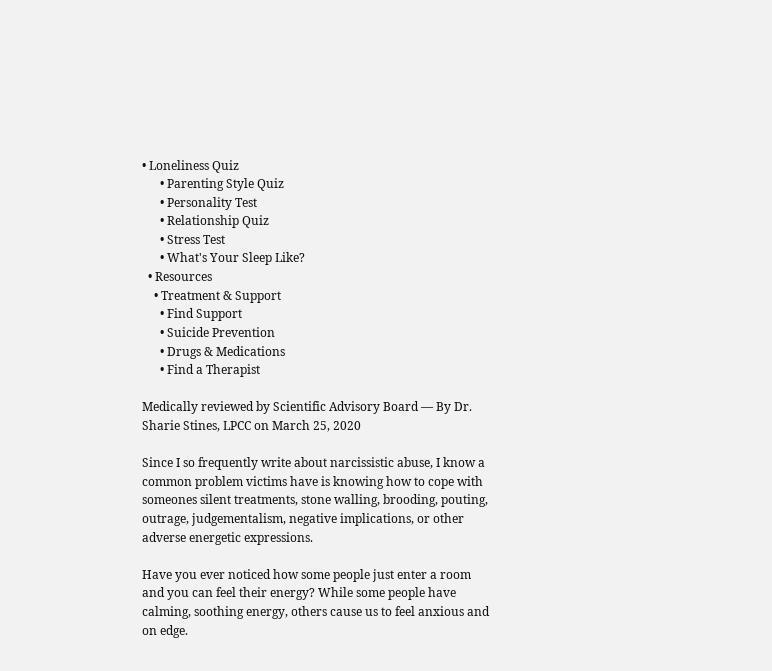• Loneliness Quiz
      • Parenting Style Quiz
      • Personality Test
      • Relationship Quiz
      • Stress Test
      • What's Your Sleep Like?
  • Resources
    • Treatment & Support
      • Find Support
      • Suicide Prevention
      • Drugs & Medications
      • Find a Therapist

Medically reviewed by Scientific Advisory Board — By Dr. Sharie Stines, LPCC on March 25, 2020

Since I so frequently write about narcissistic abuse, I know a common problem victims have is knowing how to cope with someones silent treatments, stone walling, brooding, pouting, outrage, judgementalism, negative implications, or other adverse energetic expressions.

Have you ever noticed how some people just enter a room and you can feel their energy? While some people have calming, soothing energy, others cause us to feel anxious and on edge.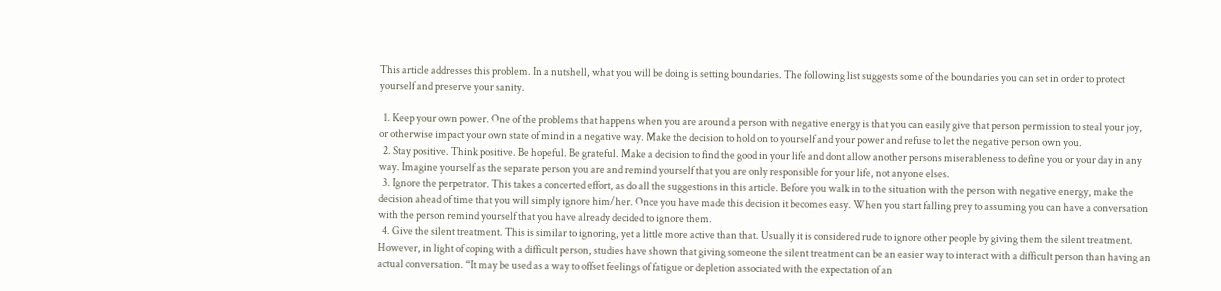This article addresses this problem. In a nutshell, what you will be doing is setting boundaries. The following list suggests some of the boundaries you can set in order to protect yourself and preserve your sanity.

  1. Keep your own power. One of the problems that happens when you are around a person with negative energy is that you can easily give that person permission to steal your joy, or otherwise impact your own state of mind in a negative way. Make the decision to hold on to yourself and your power and refuse to let the negative person own you.
  2. Stay positive. Think positive. Be hopeful. Be grateful. Make a decision to find the good in your life and dont allow another persons miserableness to define you or your day in any way. Imagine yourself as the separate person you are and remind yourself that you are only responsible for your life, not anyone elses.
  3. Ignore the perpetrator. This takes a concerted effort, as do all the suggestions in this article. Before you walk in to the situation with the person with negative energy, make the decision ahead of time that you will simply ignore him/her. Once you have made this decision it becomes easy. When you start falling prey to assuming you can have a conversation with the person remind yourself that you have already decided to ignore them.
  4. Give the silent treatment. This is similar to ignoring, yet a little more active than that. Usually it is considered rude to ignore other people by giving them the silent treatment. However, in light of coping with a difficult person, studies have shown that giving someone the silent treatment can be an easier way to interact with a difficult person than having an actual conversation. “It may be used as a way to offset feelings of fatigue or depletion associated with the expectation of an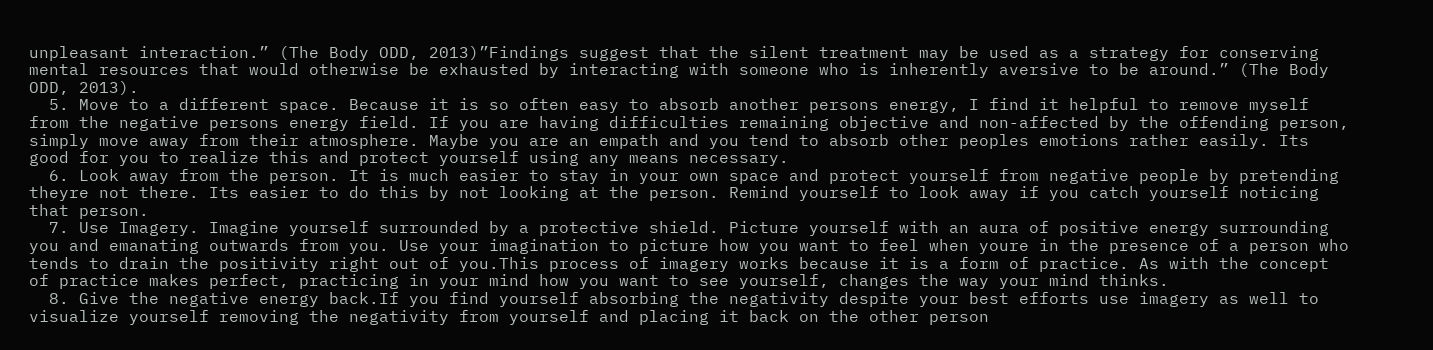unpleasant interaction.” (The Body ODD, 2013)”Findings suggest that the silent treatment may be used as a strategy for conserving mental resources that would otherwise be exhausted by interacting with someone who is inherently aversive to be around.” (The Body ODD, 2013).
  5. Move to a different space. Because it is so often easy to absorb another persons energy, I find it helpful to remove myself from the negative persons energy field. If you are having difficulties remaining objective and non-affected by the offending person, simply move away from their atmosphere. Maybe you are an empath and you tend to absorb other peoples emotions rather easily. Its good for you to realize this and protect yourself using any means necessary.
  6. Look away from the person. It is much easier to stay in your own space and protect yourself from negative people by pretending theyre not there. Its easier to do this by not looking at the person. Remind yourself to look away if you catch yourself noticing that person.
  7. Use Imagery. Imagine yourself surrounded by a protective shield. Picture yourself with an aura of positive energy surrounding you and emanating outwards from you. Use your imagination to picture how you want to feel when youre in the presence of a person who tends to drain the positivity right out of you.This process of imagery works because it is a form of practice. As with the concept of practice makes perfect, practicing in your mind how you want to see yourself, changes the way your mind thinks.
  8. Give the negative energy back.If you find yourself absorbing the negativity despite your best efforts use imagery as well to visualize yourself removing the negativity from yourself and placing it back on the other person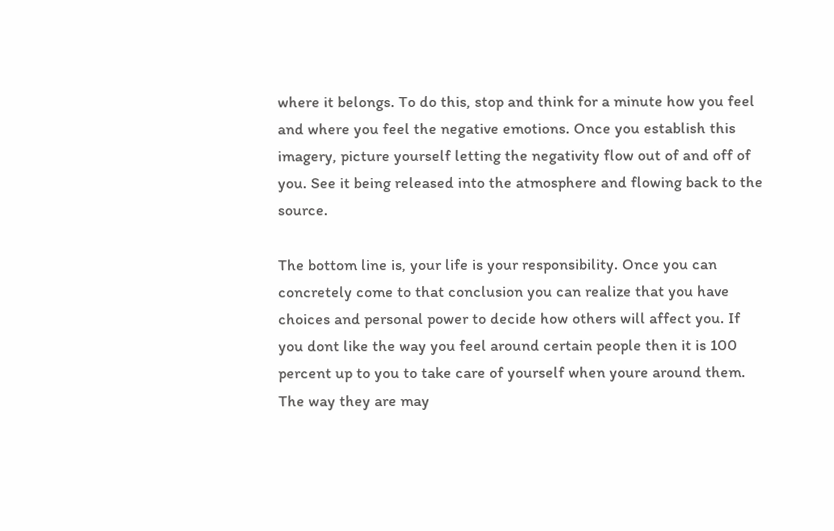where it belongs. To do this, stop and think for a minute how you feel and where you feel the negative emotions. Once you establish this imagery, picture yourself letting the negativity flow out of and off of you. See it being released into the atmosphere and flowing back to the source.

The bottom line is, your life is your responsibility. Once you can concretely come to that conclusion you can realize that you have choices and personal power to decide how others will affect you. If you dont like the way you feel around certain people then it is 100 percent up to you to take care of yourself when youre around them. The way they are may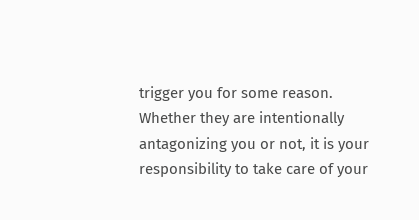trigger you for some reason. Whether they are intentionally antagonizing you or not, it is your responsibility to take care of your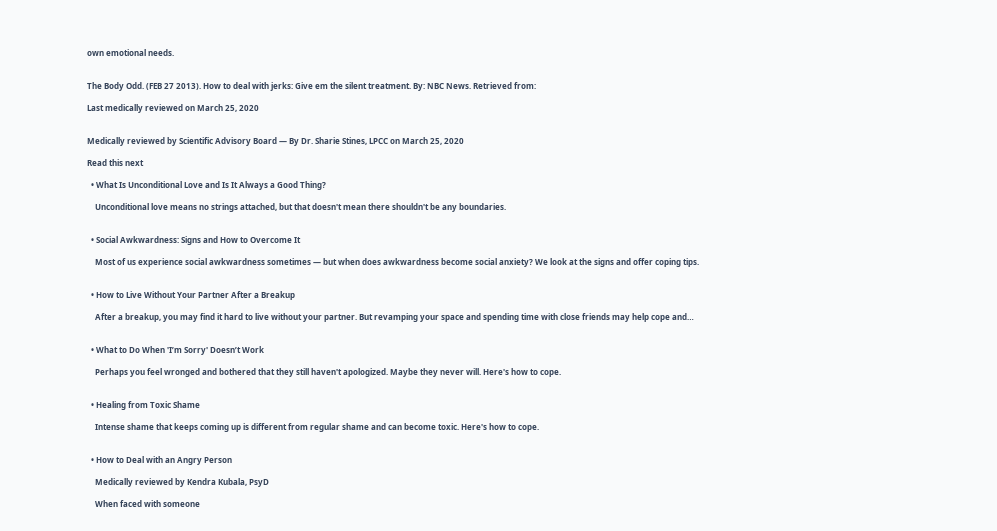own emotional needs.


The Body Odd. (FEB 27 2013). How to deal with jerks: Give em the silent treatment. By: NBC News. Retrieved from:

Last medically reviewed on March 25, 2020


Medically reviewed by Scientific Advisory Board — By Dr. Sharie Stines, LPCC on March 25, 2020

Read this next

  • What Is Unconditional Love and Is It Always a Good Thing?

    Unconditional love means no strings attached, but that doesn't mean there shouldn't be any boundaries.


  • Social Awkwardness: Signs and How to Overcome It

    Most of us experience social awkwardness sometimes — but when does awkwardness become social anxiety? We look at the signs and offer coping tips.


  • How to Live Without Your Partner After a Breakup

    After a breakup, you may find it hard to live without your partner. But revamping your space and spending time with close friends may help cope and…


  • What to Do When 'I’m Sorry' Doesn’t Work

    Perhaps you feel wronged and bothered that they still haven't apologized. Maybe they never will. Here's how to cope.


  • Healing from Toxic Shame

    Intense shame that keeps coming up is different from regular shame and can become toxic. Here's how to cope.


  • How to Deal with an Angry Person

    Medically reviewed by Kendra Kubala, PsyD

    When faced with someone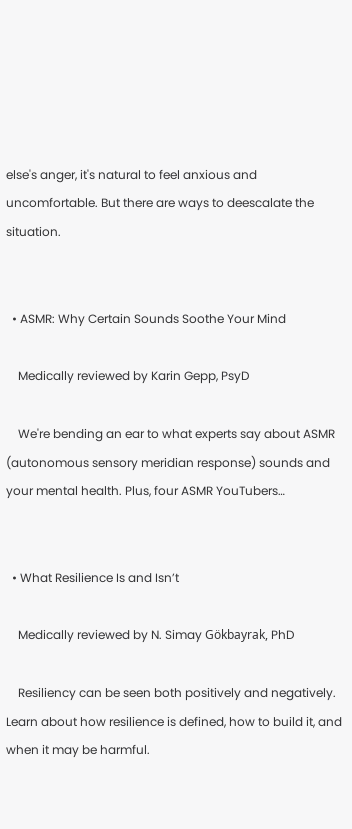else's anger, it's natural to feel anxious and uncomfortable. But there are ways to deescalate the situation.


  • ASMR: Why Certain Sounds Soothe Your Mind

    Medically reviewed by Karin Gepp, PsyD

    We're bending an ear to what experts say about ASMR (autonomous sensory meridian response) sounds and your mental health. Plus, four ASMR YouTubers…


  • What Resilience Is and Isn’t

    Medically reviewed by N. Simay Gökbayrak, PhD

    Resiliency can be seen both positively and negatively. Learn about how resilience is defined, how to build it, and when it may be harmful.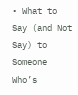• What to Say (and Not Say) to Someone Who’s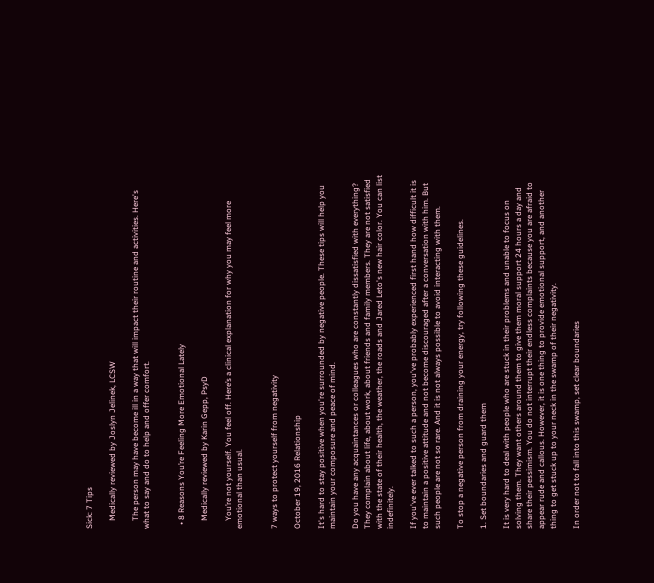Sick: 7 Tips

    Medically reviewed by Joslyn Jelinek, LCSW

    The person may have become ill in a way that will impact their routine and activities. Here's what to say and do to help and offer comfort.


  • 8 Reasons You’re Feeling More Emotional Lately

    Medically reviewed by Karin Gepp, PsyD

    You’re not yourself. You feel off. Here’s a clinical explanation for why you may feel more emotional than usual.


7 ways to protect yourself from negativity

October 19, 2016 Relationship

It's hard to stay positive when you're surrounded by negative people. These tips will help you maintain your composure and peace of mind.

Do you have any acquaintances or colleagues who are constantly dissatisfied with everything? They complain about life, about work, about friends and family members. They are not satisfied with the state of their health, the weather, the roads and Jared Leto's new hair color. You can list indefinitely.

If you've ever talked to such a person, you've probably experienced first hand how difficult it is to maintain a positive attitude and not become discouraged after a conversation with him. But such people are not so rare. And it is not always possible to avoid interacting with them.

To stop a negative person from draining your energy, try following these guidelines.

1. Set boundaries and guard them

It is very hard to deal with people who are stuck in their problems and unable to focus on solving them. They want others around them to give them moral support 24 hours a day and share their pessimism. You do not interrupt their endless complaints because you are afraid to appear rude and callous. However, it is one thing to provide emotional support, and another thing to get stuck up to your neck in the swamp of their negativity.

In order not to fall into this swamp, set clear boundaries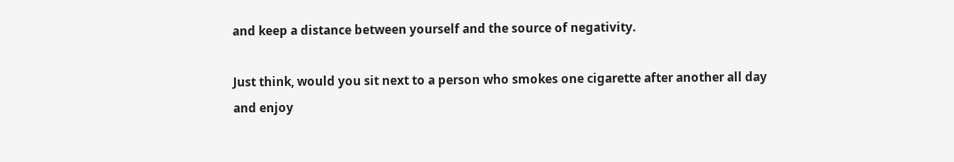and keep a distance between yourself and the source of negativity.

Just think, would you sit next to a person who smokes one cigarette after another all day and enjoy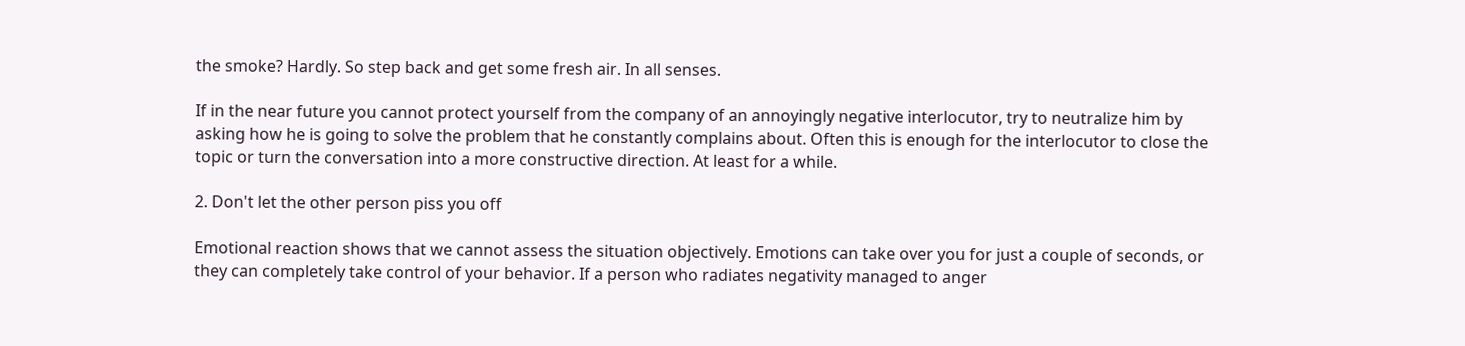the smoke? Hardly. So step back and get some fresh air. In all senses.

If in the near future you cannot protect yourself from the company of an annoyingly negative interlocutor, try to neutralize him by asking how he is going to solve the problem that he constantly complains about. Often this is enough for the interlocutor to close the topic or turn the conversation into a more constructive direction. At least for a while.

2. Don't let the other person piss you off

Emotional reaction shows that we cannot assess the situation objectively. Emotions can take over you for just a couple of seconds, or they can completely take control of your behavior. If a person who radiates negativity managed to anger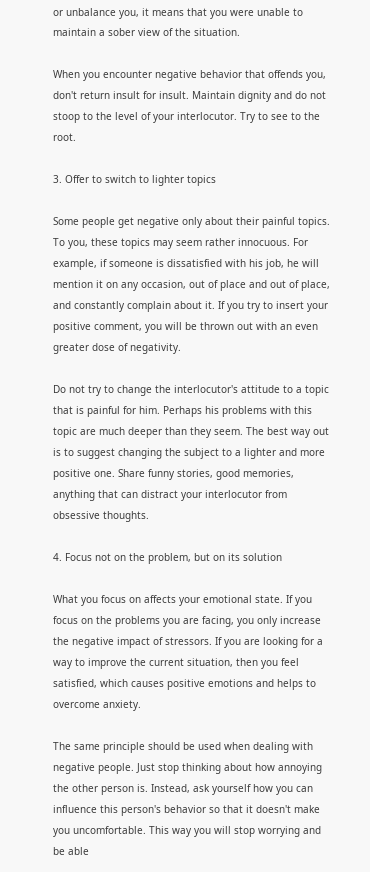or unbalance you, it means that you were unable to maintain a sober view of the situation.

When you encounter negative behavior that offends you, don't return insult for insult. Maintain dignity and do not stoop to the level of your interlocutor. Try to see to the root.

3. Offer to switch to lighter topics

Some people get negative only about their painful topics. To you, these topics may seem rather innocuous. For example, if someone is dissatisfied with his job, he will mention it on any occasion, out of place and out of place, and constantly complain about it. If you try to insert your positive comment, you will be thrown out with an even greater dose of negativity.

Do not try to change the interlocutor's attitude to a topic that is painful for him. Perhaps his problems with this topic are much deeper than they seem. The best way out is to suggest changing the subject to a lighter and more positive one. Share funny stories, good memories, anything that can distract your interlocutor from obsessive thoughts.

4. Focus not on the problem, but on its solution

What you focus on affects your emotional state. If you focus on the problems you are facing, you only increase the negative impact of stressors. If you are looking for a way to improve the current situation, then you feel satisfied, which causes positive emotions and helps to overcome anxiety.

The same principle should be used when dealing with negative people. Just stop thinking about how annoying the other person is. Instead, ask yourself how you can influence this person's behavior so that it doesn't make you uncomfortable. This way you will stop worrying and be able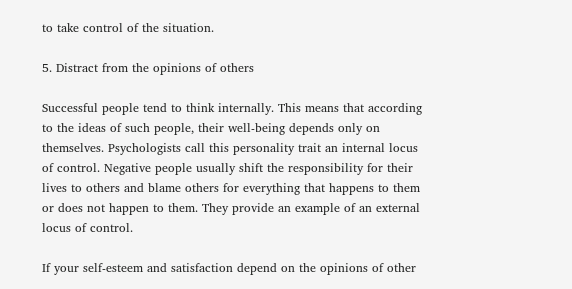to take control of the situation.

5. Distract from the opinions of others

Successful people tend to think internally. This means that according to the ideas of such people, their well-being depends only on themselves. Psychologists call this personality trait an internal locus of control. Negative people usually shift the responsibility for their lives to others and blame others for everything that happens to them or does not happen to them. They provide an example of an external locus of control.

If your self-esteem and satisfaction depend on the opinions of other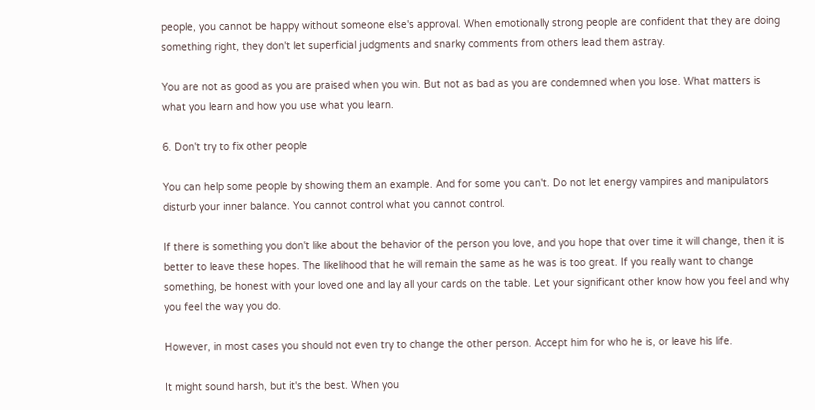people, you cannot be happy without someone else's approval. When emotionally strong people are confident that they are doing something right, they don't let superficial judgments and snarky comments from others lead them astray.

You are not as good as you are praised when you win. But not as bad as you are condemned when you lose. What matters is what you learn and how you use what you learn.

6. Don't try to fix other people

You can help some people by showing them an example. And for some you can't. Do not let energy vampires and manipulators disturb your inner balance. You cannot control what you cannot control.

If there is something you don't like about the behavior of the person you love, and you hope that over time it will change, then it is better to leave these hopes. The likelihood that he will remain the same as he was is too great. If you really want to change something, be honest with your loved one and lay all your cards on the table. Let your significant other know how you feel and why you feel the way you do.

However, in most cases you should not even try to change the other person. Accept him for who he is, or leave his life.

It might sound harsh, but it's the best. When you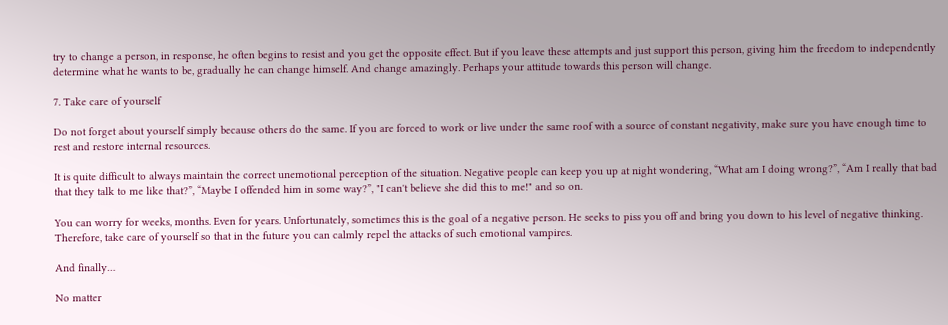try to change a person, in response, he often begins to resist and you get the opposite effect. But if you leave these attempts and just support this person, giving him the freedom to independently determine what he wants to be, gradually he can change himself. And change amazingly. Perhaps your attitude towards this person will change.

7. Take care of yourself

Do not forget about yourself simply because others do the same. If you are forced to work or live under the same roof with a source of constant negativity, make sure you have enough time to rest and restore internal resources.

It is quite difficult to always maintain the correct unemotional perception of the situation. Negative people can keep you up at night wondering, “What am I doing wrong?”, “Am I really that bad that they talk to me like that?”, “Maybe I offended him in some way?”, "I can't believe she did this to me!" and so on.

You can worry for weeks, months. Even for years. Unfortunately, sometimes this is the goal of a negative person. He seeks to piss you off and bring you down to his level of negative thinking. Therefore, take care of yourself so that in the future you can calmly repel the attacks of such emotional vampires.

And finally…

No matter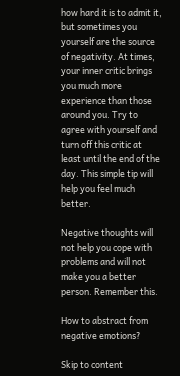how hard it is to admit it, but sometimes you yourself are the source of negativity. At times, your inner critic brings you much more experience than those around you. Try to agree with yourself and turn off this critic at least until the end of the day. This simple tip will help you feel much better.

Negative thoughts will not help you cope with problems and will not make you a better person. Remember this.

How to abstract from negative emotions?

Skip to content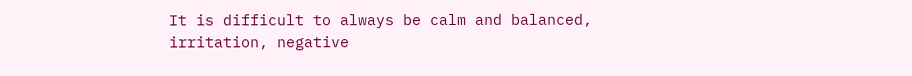It is difficult to always be calm and balanced, irritation, negative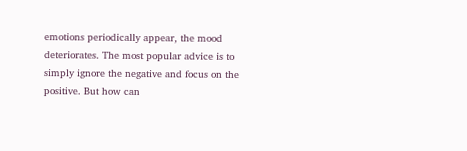emotions periodically appear, the mood deteriorates. The most popular advice is to simply ignore the negative and focus on the positive. But how can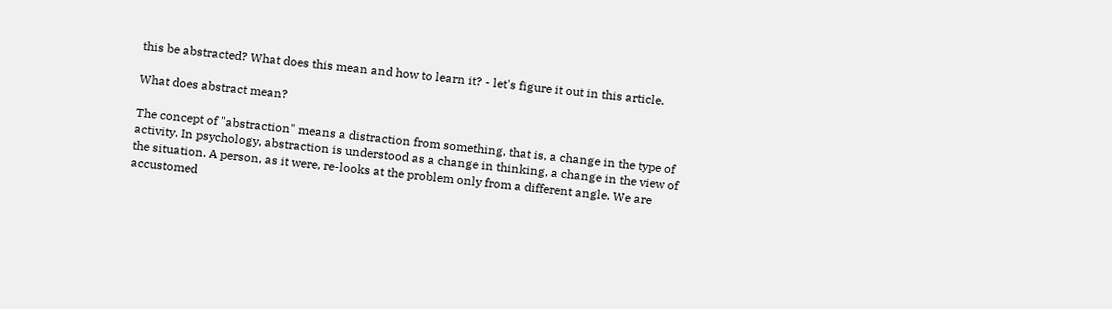this be abstracted? What does this mean and how to learn it? - let's figure it out in this article.

What does abstract mean?

The concept of "abstraction" means a distraction from something, that is, a change in the type of activity. In psychology, abstraction is understood as a change in thinking, a change in the view of the situation. A person, as it were, re-looks at the problem only from a different angle. We are accustomed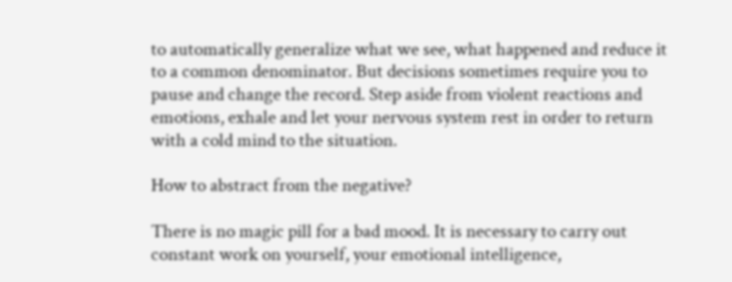to automatically generalize what we see, what happened and reduce it to a common denominator. But decisions sometimes require you to pause and change the record. Step aside from violent reactions and emotions, exhale and let your nervous system rest in order to return with a cold mind to the situation.

How to abstract from the negative?

There is no magic pill for a bad mood. It is necessary to carry out constant work on yourself, your emotional intelligence,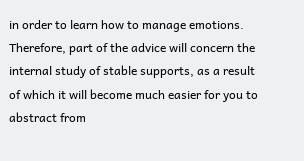in order to learn how to manage emotions. Therefore, part of the advice will concern the internal study of stable supports, as a result of which it will become much easier for you to abstract from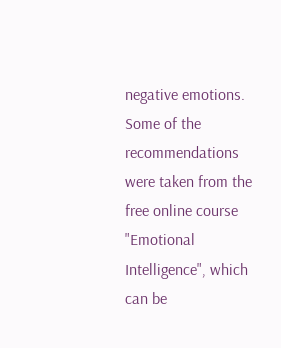negative emotions. Some of the recommendations were taken from the free online course "Emotional Intelligence", which can be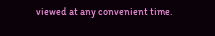viewed at any convenient time.